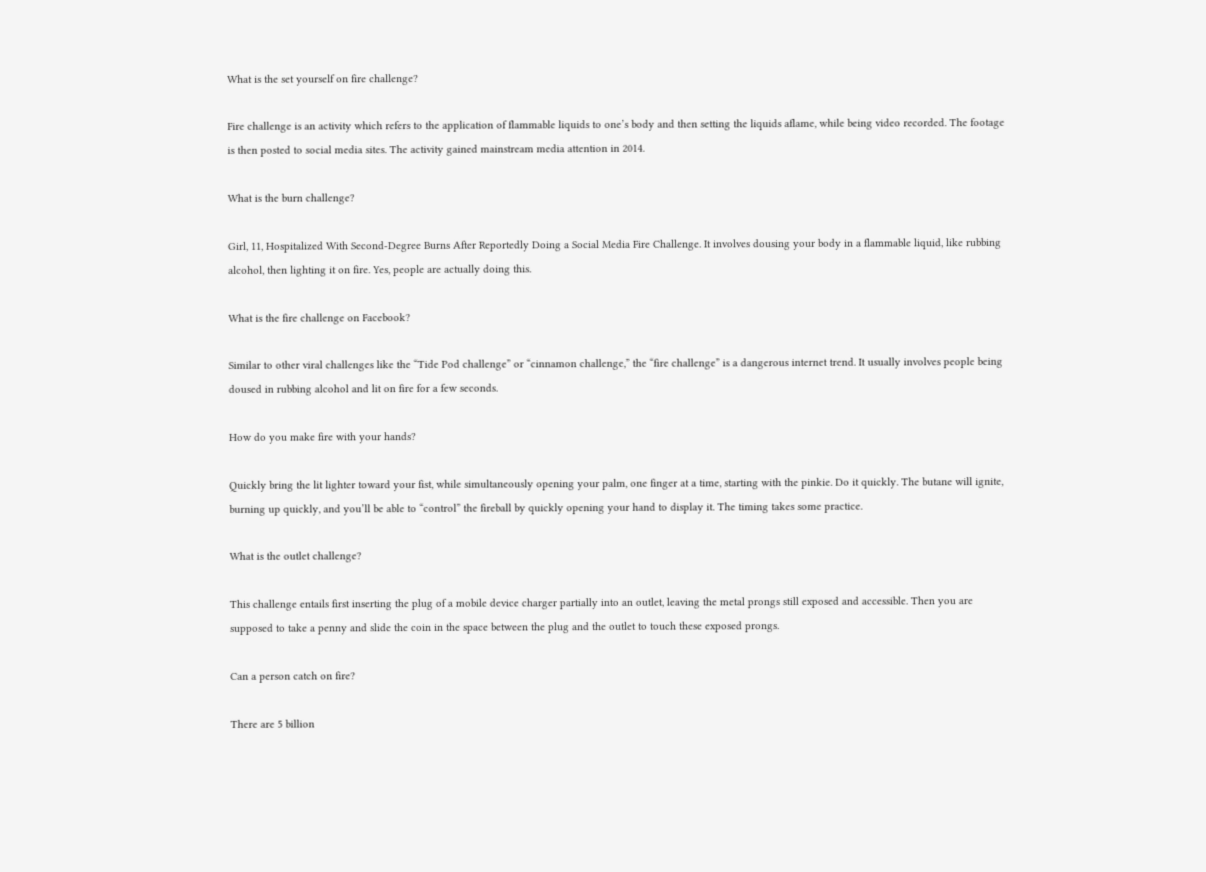What is the set yourself on fire challenge?

Fire challenge is an activity which refers to the application of flammable liquids to one’s body and then setting the liquids aflame, while being video recorded. The footage is then posted to social media sites. The activity gained mainstream media attention in 2014.

What is the burn challenge?

Girl, 11, Hospitalized With Second-Degree Burns After Reportedly Doing a Social Media Fire Challenge. It involves dousing your body in a flammable liquid, like rubbing alcohol, then lighting it on fire. Yes, people are actually doing this.

What is the fire challenge on Facebook?

Similar to other viral challenges like the “Tide Pod challenge” or “cinnamon challenge,” the “fire challenge” is a dangerous internet trend. It usually involves people being doused in rubbing alcohol and lit on fire for a few seconds.

How do you make fire with your hands?

Quickly bring the lit lighter toward your fist, while simultaneously opening your palm, one finger at a time, starting with the pinkie. Do it quickly. The butane will ignite, burning up quickly, and you’ll be able to “control” the fireball by quickly opening your hand to display it. The timing takes some practice.

What is the outlet challenge?

This challenge entails first inserting the plug of a mobile device charger partially into an outlet, leaving the metal prongs still exposed and accessible. Then you are supposed to take a penny and slide the coin in the space between the plug and the outlet to touch these exposed prongs.

Can a person catch on fire?

There are 5 billion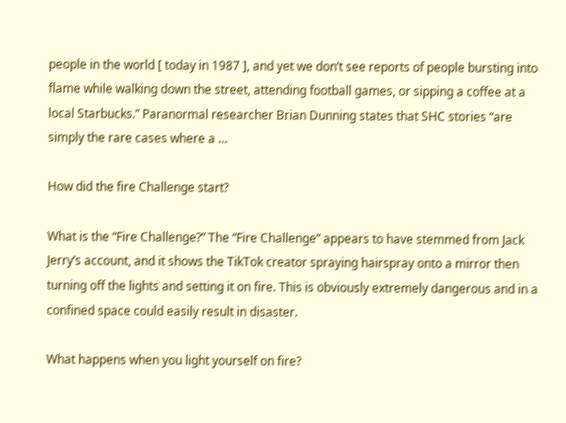people in the world [ today in 1987 ], and yet we don’t see reports of people bursting into flame while walking down the street, attending football games, or sipping a coffee at a local Starbucks.” Paranormal researcher Brian Dunning states that SHC stories “are simply the rare cases where a …

How did the fire Challenge start?

What is the “Fire Challenge?” The “Fire Challenge” appears to have stemmed from Jack Jerry’s account, and it shows the TikTok creator spraying hairspray onto a mirror then turning off the lights and setting it on fire. This is obviously extremely dangerous and in a confined space could easily result in disaster.

What happens when you light yourself on fire?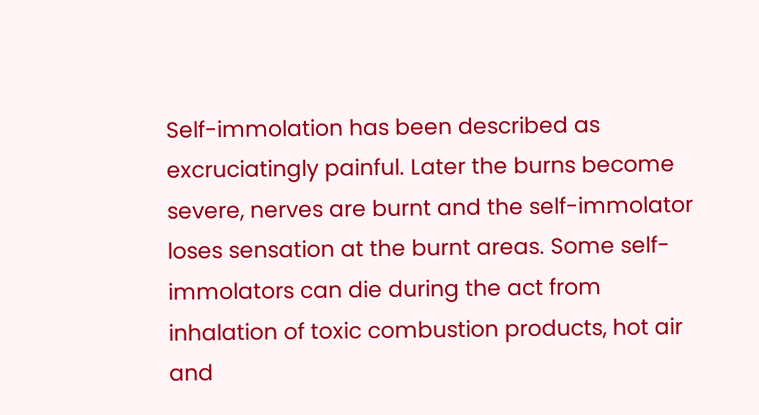Self-immolation has been described as excruciatingly painful. Later the burns become severe, nerves are burnt and the self-immolator loses sensation at the burnt areas. Some self-immolators can die during the act from inhalation of toxic combustion products, hot air and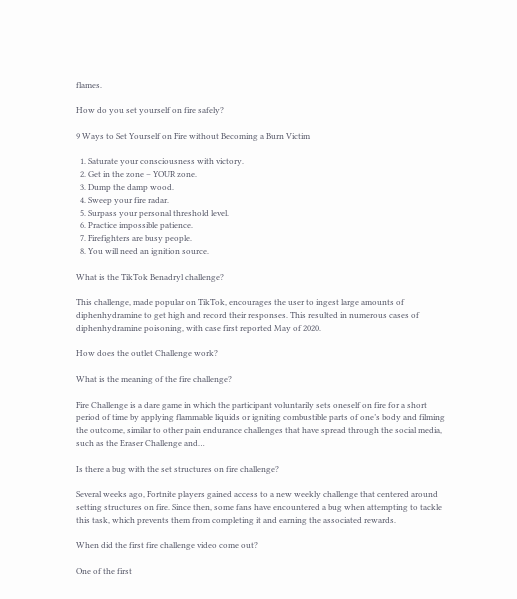flames.

How do you set yourself on fire safely?

9 Ways to Set Yourself on Fire without Becoming a Burn Victim

  1. Saturate your consciousness with victory.
  2. Get in the zone – YOUR zone.
  3. Dump the damp wood.
  4. Sweep your fire radar.
  5. Surpass your personal threshold level.
  6. Practice impossible patience.
  7. Firefighters are busy people.
  8. You will need an ignition source.

What is the TikTok Benadryl challenge?

This challenge, made popular on TikTok, encourages the user to ingest large amounts of diphenhydramine to get high and record their responses. This resulted in numerous cases of diphenhydramine poisoning, with case first reported May of 2020.

How does the outlet Challenge work?

What is the meaning of the fire challenge?

Fire Challenge is a dare game in which the participant voluntarily sets oneself on fire for a short period of time by applying flammable liquids or igniting combustible parts of one’s body and filming the outcome, similar to other pain endurance challenges that have spread through the social media, such as the Eraser Challenge and…

Is there a bug with the set structures on fire challenge?

Several weeks ago, Fortnite players gained access to a new weekly challenge that centered around setting structures on fire. Since then, some fans have encountered a bug when attempting to tackle this task, which prevents them from completing it and earning the associated rewards.

When did the first fire challenge video come out?

One of the first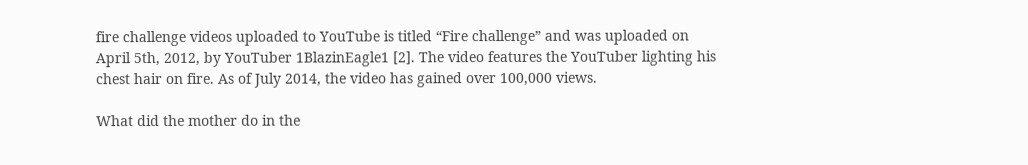fire challenge videos uploaded to YouTube is titled “Fire challenge” and was uploaded on April 5th, 2012, by YouTuber 1BlazinEagle1 [2]. The video features the YouTuber lighting his chest hair on fire. As of July 2014, the video has gained over 100,000 views.

What did the mother do in the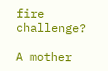fire challenge?

A mother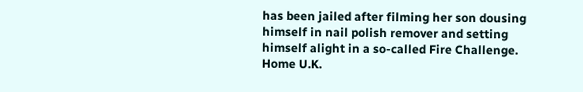has been jailed after filming her son dousing himself in nail polish remover and setting himself alight in a so-called Fire Challenge. Home U.K.